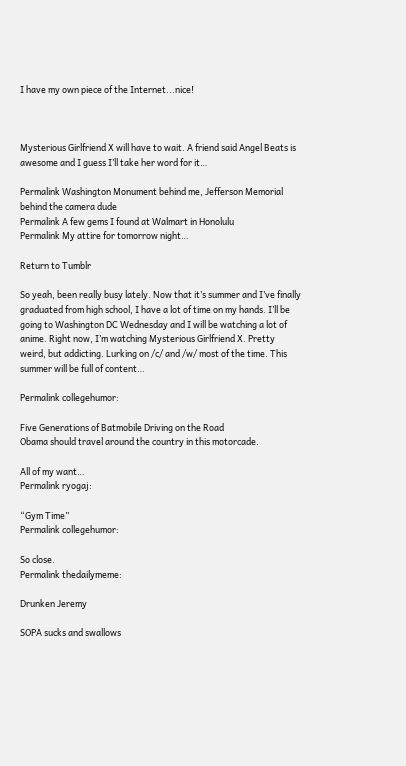I have my own piece of the Internet...nice!



Mysterious Girlfriend X will have to wait. A friend said Angel Beats is awesome and I guess I’ll take her word for it…

Permalink Washington Monument behind me, Jefferson Memorial behind the camera dude
Permalink A few gems I found at Walmart in Honolulu
Permalink My attire for tomorrow night…

Return to Tumblr

So yeah, been really busy lately. Now that it’s summer and I’ve finally graduated from high school, I have a lot of time on my hands. I’ll be going to Washington DC Wednesday and I will be watching a lot of anime. Right now, I’m watching Mysterious Girlfriend X. Pretty weird, but addicting. Lurking on /c/ and /w/ most of the time. This summer will be full of content…

Permalink collegehumor:

Five Generations of Batmobile Driving on the Road
Obama should travel around the country in this motorcade.

All of my want…
Permalink ryogaj:

“Gym Time”
Permalink collegehumor:

So close.
Permalink thedailymeme:

Drunken Jeremy

SOPA sucks and swallows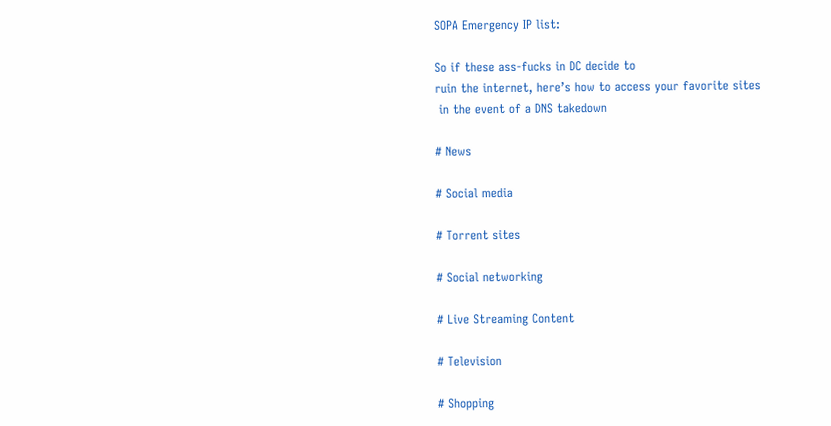SOPA Emergency IP list:

So if these ass-fucks in DC decide to
ruin the internet, here’s how to access your favorite sites
 in the event of a DNS takedown

# News

# Social media

# Torrent sites

# Social networking

# Live Streaming Content

# Television

# Shopping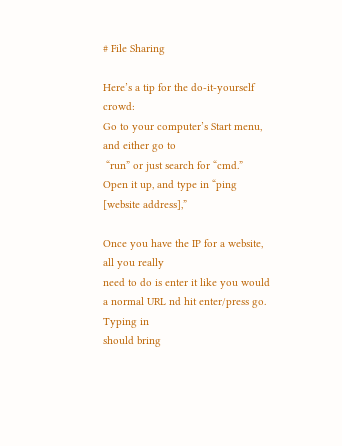# File Sharing

Here’s a tip for the do-it-yourself crowd:
Go to your computer’s Start menu, and either go to
 “run” or just search for “cmd.”
Open it up, and type in “ping [website address],”

Once you have the IP for a website, all you really
need to do is enter it like you would
a normal URL nd hit enter/press go. Typing in
should bring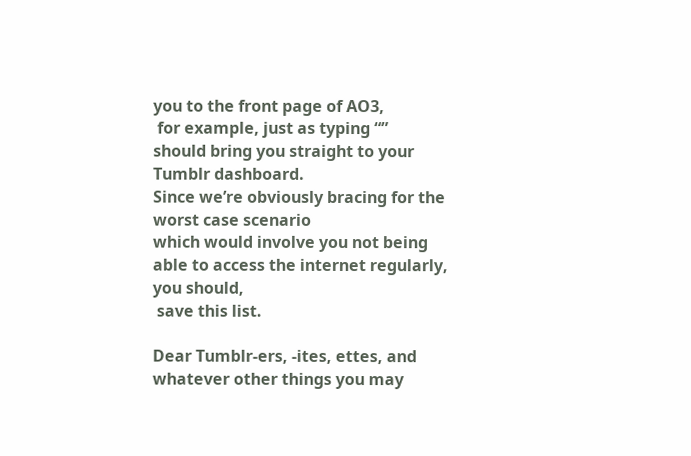you to the front page of AO3,
 for example, just as typing “”
should bring you straight to your Tumblr dashboard.
Since we’re obviously bracing for the worst case scenario
which would involve you not being
able to access the internet regularly, you should,
 save this list.

Dear Tumblr-ers, -ites, ettes, and whatever other things you may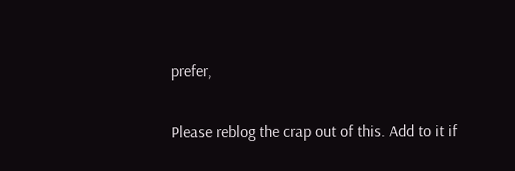prefer,

Please reblog the crap out of this. Add to it if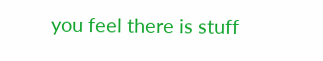you feel there is stuff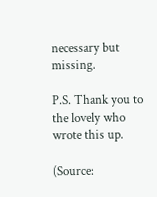necessary but missing.

P.S. Thank you to the lovely who wrote this up.

(Source: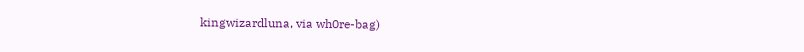kingwizardluna, via wh0re-bag)